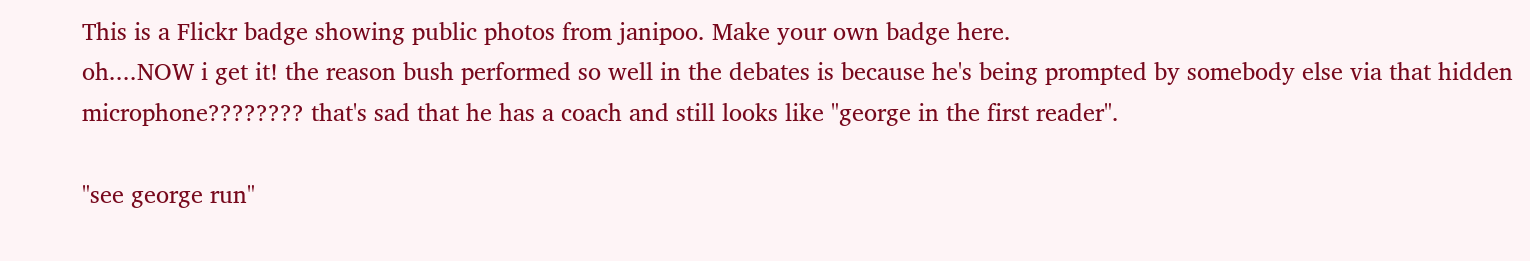This is a Flickr badge showing public photos from janipoo. Make your own badge here.
oh....NOW i get it! the reason bush performed so well in the debates is because he's being prompted by somebody else via that hidden microphone???????? that's sad that he has a coach and still looks like "george in the first reader".

"see george run"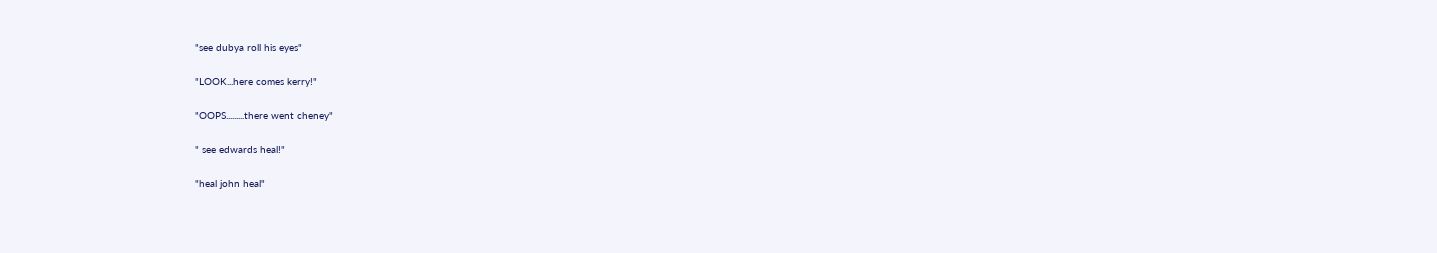"see dubya roll his eyes"

"LOOK...here comes kerry!"

"OOPS.........there went cheney"

" see edwards heal!"

"heal john heal"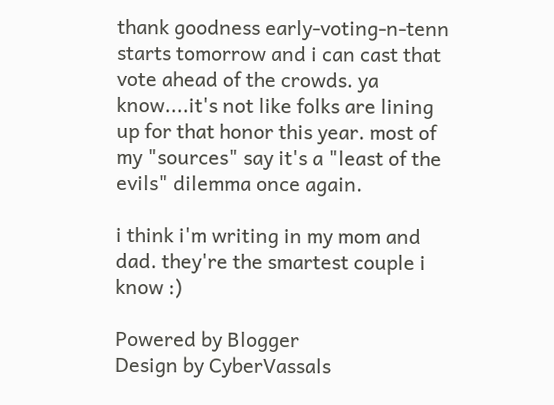thank goodness early-voting-n-tenn starts tomorrow and i can cast that vote ahead of the crowds. ya know....it's not like folks are lining up for that honor this year. most of my "sources" say it's a "least of the evils" dilemma once again.

i think i'm writing in my mom and dad. they're the smartest couple i know :)

Powered by Blogger
Design by CyberVassals